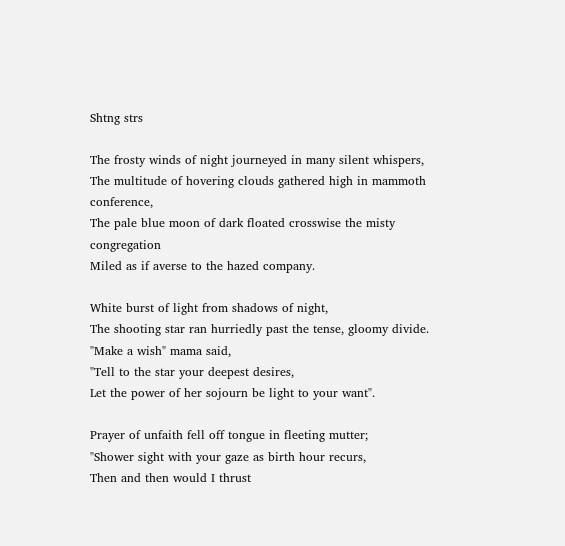Shtng strs

The frosty winds of night journeyed in many silent whispers,
The multitude of hovering clouds gathered high in mammoth conference,
The pale blue moon of dark floated crosswise the misty congregation
Miled as if averse to the hazed company.

White burst of light from shadows of night,
The shooting star ran hurriedly past the tense, gloomy divide.
"Make a wish" mama said,
"Tell to the star your deepest desires,
Let the power of her sojourn be light to your want".

Prayer of unfaith fell off tongue in fleeting mutter;
"Shower sight with your gaze as birth hour recurs,
Then and then would I thrust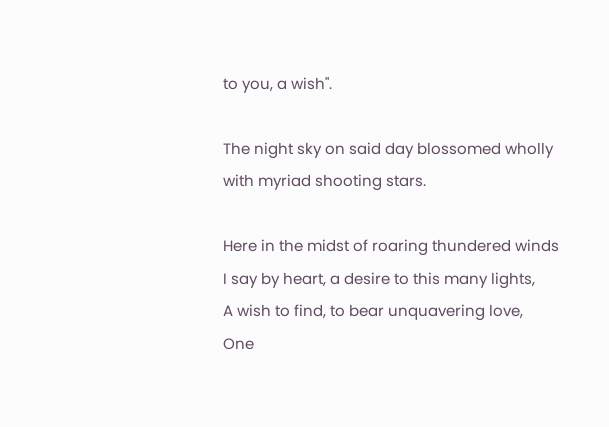to you, a wish".

The night sky on said day blossomed wholly with myriad shooting stars.

Here in the midst of roaring thundered winds
I say by heart, a desire to this many lights,
A wish to find, to bear unquavering love,
One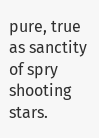pure, true as sanctity of spry shooting stars.